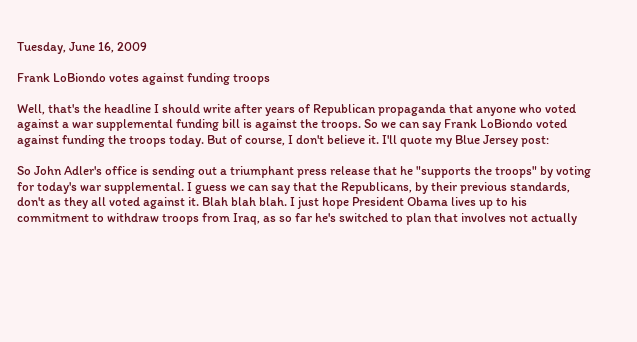Tuesday, June 16, 2009

Frank LoBiondo votes against funding troops

Well, that's the headline I should write after years of Republican propaganda that anyone who voted against a war supplemental funding bill is against the troops. So we can say Frank LoBiondo voted against funding the troops today. But of course, I don't believe it. I'll quote my Blue Jersey post:

So John Adler's office is sending out a triumphant press release that he "supports the troops" by voting for today's war supplemental. I guess we can say that the Republicans, by their previous standards, don't as they all voted against it. Blah blah blah. I just hope President Obama lives up to his commitment to withdraw troops from Iraq, as so far he's switched to plan that involves not actually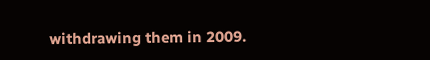withdrawing them in 2009.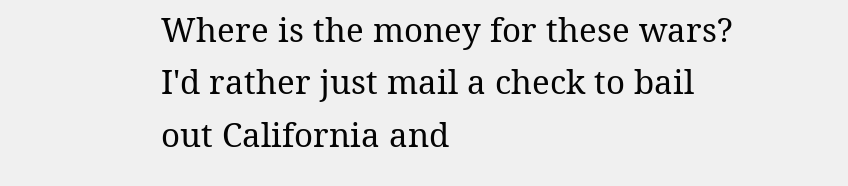Where is the money for these wars? I'd rather just mail a check to bail out California and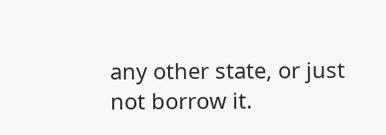any other state, or just not borrow it.